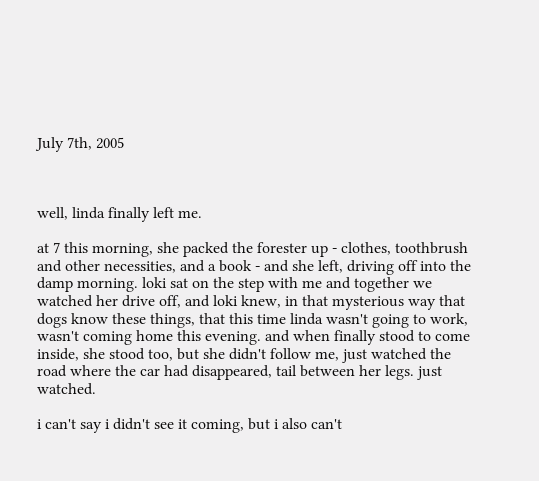July 7th, 2005



well, linda finally left me.

at 7 this morning, she packed the forester up - clothes, toothbrush and other necessities, and a book - and she left, driving off into the damp morning. loki sat on the step with me and together we watched her drive off, and loki knew, in that mysterious way that dogs know these things, that this time linda wasn't going to work, wasn't coming home this evening. and when finally stood to come inside, she stood too, but she didn't follow me, just watched the road where the car had disappeared, tail between her legs. just watched.

i can't say i didn't see it coming, but i also can't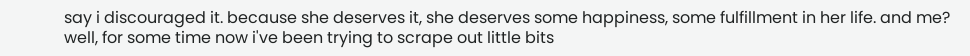say i discouraged it. because she deserves it, she deserves some happiness, some fulfillment in her life. and me? well, for some time now i've been trying to scrape out little bits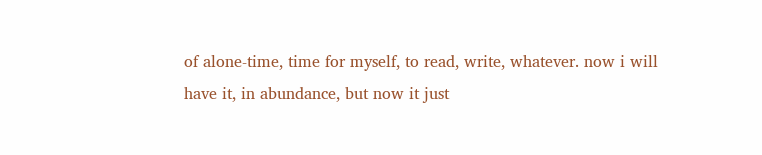of alone-time, time for myself, to read, write, whatever. now i will have it, in abundance, but now it just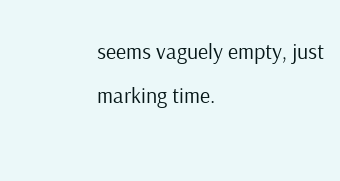seems vaguely empty, just marking time.